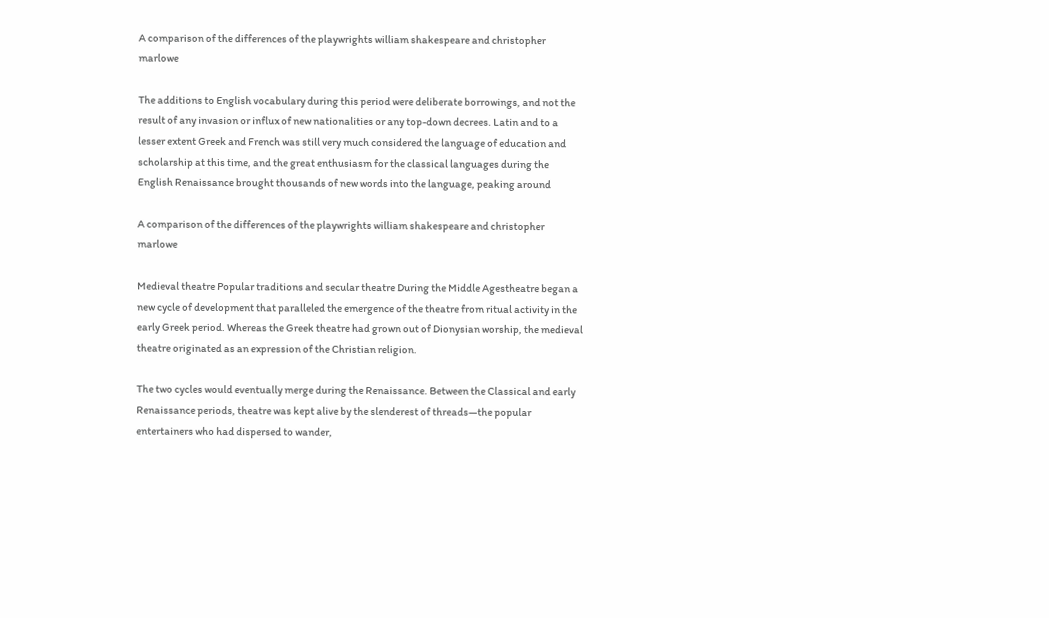A comparison of the differences of the playwrights william shakespeare and christopher marlowe

The additions to English vocabulary during this period were deliberate borrowings, and not the result of any invasion or influx of new nationalities or any top-down decrees. Latin and to a lesser extent Greek and French was still very much considered the language of education and scholarship at this time, and the great enthusiasm for the classical languages during the English Renaissance brought thousands of new words into the language, peaking around

A comparison of the differences of the playwrights william shakespeare and christopher marlowe

Medieval theatre Popular traditions and secular theatre During the Middle Agestheatre began a new cycle of development that paralleled the emergence of the theatre from ritual activity in the early Greek period. Whereas the Greek theatre had grown out of Dionysian worship, the medieval theatre originated as an expression of the Christian religion.

The two cycles would eventually merge during the Renaissance. Between the Classical and early Renaissance periods, theatre was kept alive by the slenderest of threads—the popular entertainers who had dispersed to wander,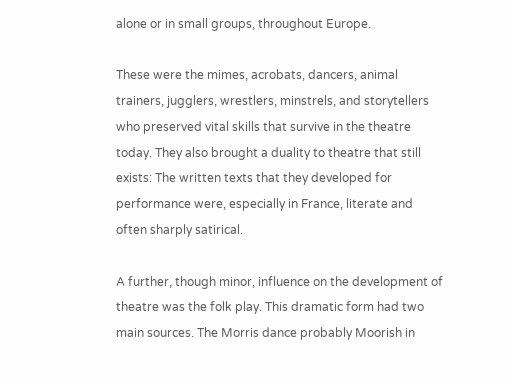alone or in small groups, throughout Europe.

These were the mimes, acrobats, dancers, animal trainers, jugglers, wrestlers, minstrels, and storytellers who preserved vital skills that survive in the theatre today. They also brought a duality to theatre that still exists: The written texts that they developed for performance were, especially in France, literate and often sharply satirical.

A further, though minor, influence on the development of theatre was the folk play. This dramatic form had two main sources. The Morris dance probably Moorish in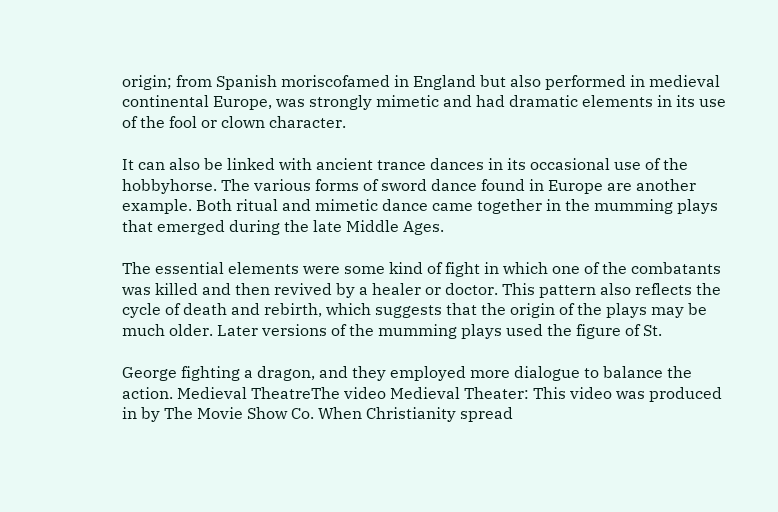origin; from Spanish moriscofamed in England but also performed in medieval continental Europe, was strongly mimetic and had dramatic elements in its use of the fool or clown character.

It can also be linked with ancient trance dances in its occasional use of the hobbyhorse. The various forms of sword dance found in Europe are another example. Both ritual and mimetic dance came together in the mumming plays that emerged during the late Middle Ages.

The essential elements were some kind of fight in which one of the combatants was killed and then revived by a healer or doctor. This pattern also reflects the cycle of death and rebirth, which suggests that the origin of the plays may be much older. Later versions of the mumming plays used the figure of St.

George fighting a dragon, and they employed more dialogue to balance the action. Medieval TheatreThe video Medieval Theater: This video was produced in by The Movie Show Co. When Christianity spread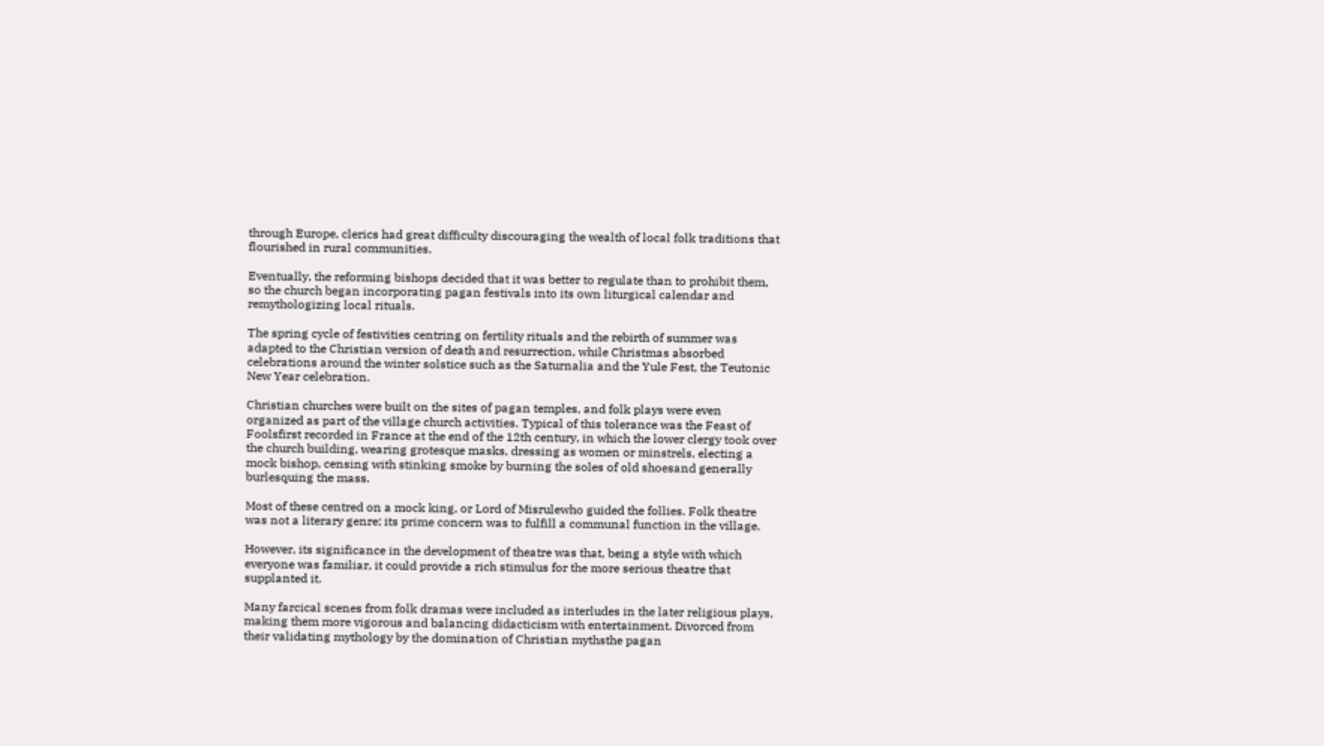through Europe, clerics had great difficulty discouraging the wealth of local folk traditions that flourished in rural communities.

Eventually, the reforming bishops decided that it was better to regulate than to prohibit them, so the church began incorporating pagan festivals into its own liturgical calendar and remythologizing local rituals.

The spring cycle of festivities centring on fertility rituals and the rebirth of summer was adapted to the Christian version of death and resurrection, while Christmas absorbed celebrations around the winter solstice such as the Saturnalia and the Yule Fest, the Teutonic New Year celebration.

Christian churches were built on the sites of pagan temples, and folk plays were even organized as part of the village church activities. Typical of this tolerance was the Feast of Foolsfirst recorded in France at the end of the 12th century, in which the lower clergy took over the church building, wearing grotesque masks, dressing as women or minstrels, electing a mock bishop, censing with stinking smoke by burning the soles of old shoesand generally burlesquing the mass.

Most of these centred on a mock king, or Lord of Misrulewho guided the follies. Folk theatre was not a literary genre; its prime concern was to fulfill a communal function in the village.

However, its significance in the development of theatre was that, being a style with which everyone was familiar, it could provide a rich stimulus for the more serious theatre that supplanted it.

Many farcical scenes from folk dramas were included as interludes in the later religious plays, making them more vigorous and balancing didacticism with entertainment. Divorced from their validating mythology by the domination of Christian mythsthe pagan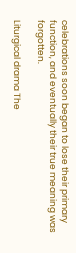celebrations soon began to lose their primary function, and eventually their true meaning was forgotten.

Liturgical drama The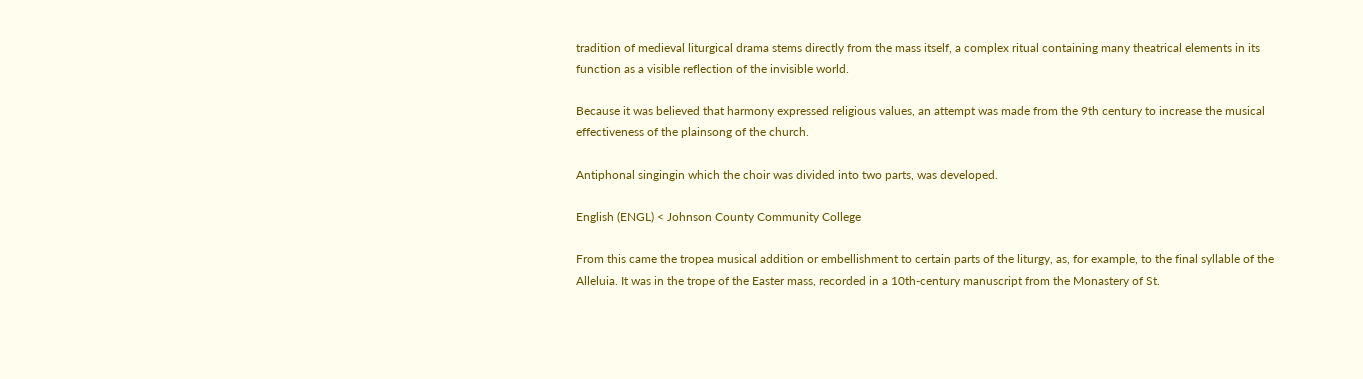tradition of medieval liturgical drama stems directly from the mass itself, a complex ritual containing many theatrical elements in its function as a visible reflection of the invisible world.

Because it was believed that harmony expressed religious values, an attempt was made from the 9th century to increase the musical effectiveness of the plainsong of the church.

Antiphonal singingin which the choir was divided into two parts, was developed.

English (ENGL) < Johnson County Community College

From this came the tropea musical addition or embellishment to certain parts of the liturgy, as, for example, to the final syllable of the Alleluia. It was in the trope of the Easter mass, recorded in a 10th-century manuscript from the Monastery of St.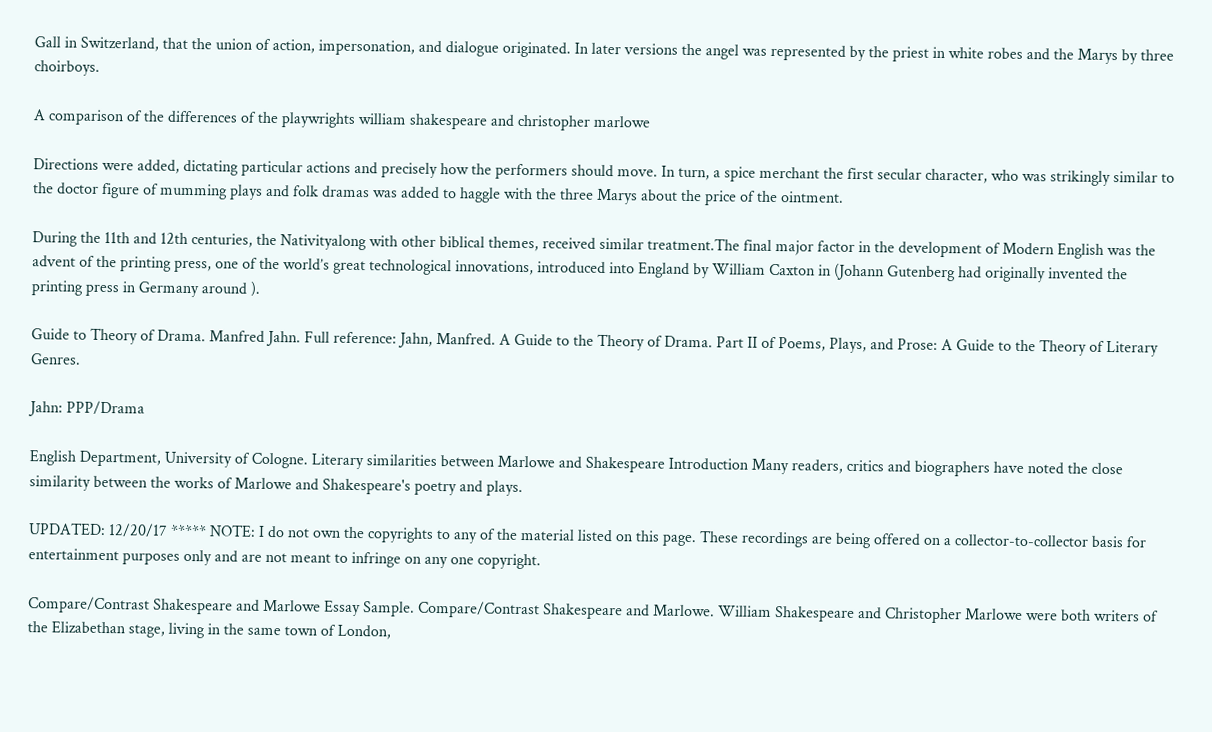Gall in Switzerland, that the union of action, impersonation, and dialogue originated. In later versions the angel was represented by the priest in white robes and the Marys by three choirboys.

A comparison of the differences of the playwrights william shakespeare and christopher marlowe

Directions were added, dictating particular actions and precisely how the performers should move. In turn, a spice merchant the first secular character, who was strikingly similar to the doctor figure of mumming plays and folk dramas was added to haggle with the three Marys about the price of the ointment.

During the 11th and 12th centuries, the Nativityalong with other biblical themes, received similar treatment.The final major factor in the development of Modern English was the advent of the printing press, one of the world’s great technological innovations, introduced into England by William Caxton in (Johann Gutenberg had originally invented the printing press in Germany around ).

Guide to Theory of Drama. Manfred Jahn. Full reference: Jahn, Manfred. A Guide to the Theory of Drama. Part II of Poems, Plays, and Prose: A Guide to the Theory of Literary Genres.

Jahn: PPP/Drama

English Department, University of Cologne. Literary similarities between Marlowe and Shakespeare Introduction Many readers, critics and biographers have noted the close similarity between the works of Marlowe and Shakespeare's poetry and plays.

UPDATED: 12/20/17 ***** NOTE: I do not own the copyrights to any of the material listed on this page. These recordings are being offered on a collector-to-collector basis for entertainment purposes only and are not meant to infringe on any one copyright.

Compare/Contrast Shakespeare and Marlowe Essay Sample. Compare/Contrast Shakespeare and Marlowe. William Shakespeare and Christopher Marlowe were both writers of the Elizabethan stage, living in the same town of London,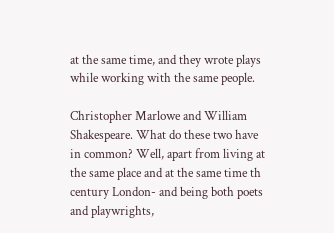at the same time, and they wrote plays while working with the same people.

Christopher Marlowe and William Shakespeare. What do these two have in common? Well, apart from living at the same place and at the same time th century London- and being both poets and playwrights,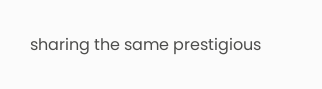sharing the same prestigious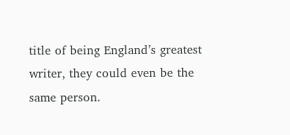title of being England’s greatest writer, they could even be the same person.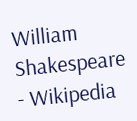William Shakespeare - Wikipedia